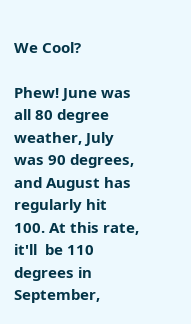We Cool?

Phew! June was all 80 degree weather, July was 90 degrees, and August has regularly hit 100. At this rate, it'll  be 110 degrees in September,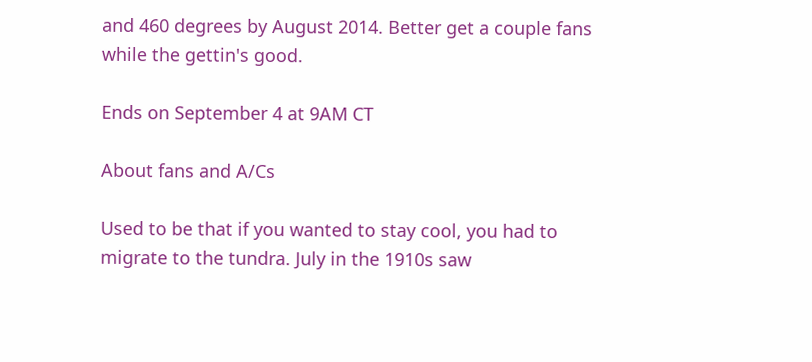and 460 degrees by August 2014. Better get a couple fans while the gettin's good.

Ends on September 4 at 9AM CT

About fans and A/Cs

Used to be that if you wanted to stay cool, you had to migrate to the tundra. July in the 1910s saw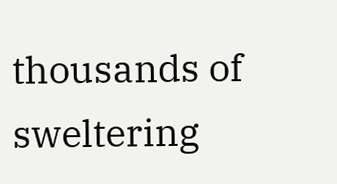thousands of sweltering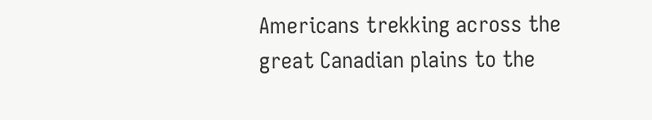Americans trekking across the great Canadian plains to the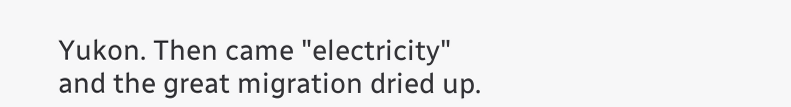Yukon. Then came "electricity" and the great migration dried up.